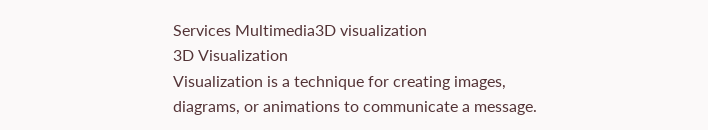Services Multimedia3D visualization
3D Visualization
Visualization is a technique for creating images, diagrams, or animations to communicate a message.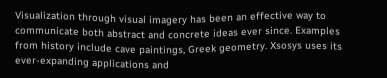Visualization through visual imagery has been an effective way to communicate both abstract and concrete ideas ever since. Examples from history include cave paintings, Greek geometry. Xsosys uses its ever-expanding applications and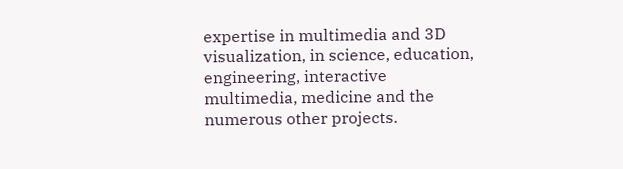expertise in multimedia and 3D visualization, in science, education, engineering, interactive multimedia, medicine and the numerous other projects.